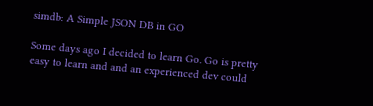simdb: A Simple JSON DB in GO

Some days ago I decided to learn Go. Go is pretty easy to learn and and an experienced dev could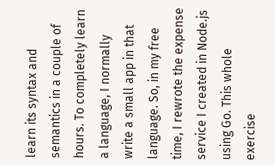learn its syntax and semantics in a couple of hours. To completely learn a language, I normally write a small app in that language. So, in my free time, I rewrote the expense service I created in Node.js using Go. This whole exercise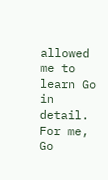allowed me to learn Go in detail.
For me, Go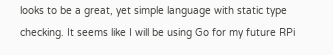looks to be a great, yet simple language with static type checking. It seems like I will be using Go for my future RPi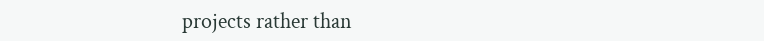projects rather than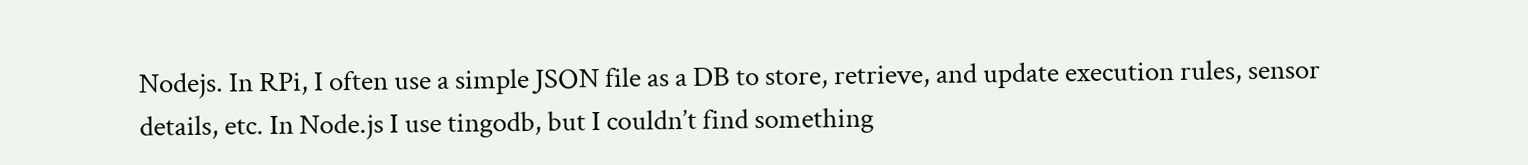Nodejs. In RPi, I often use a simple JSON file as a DB to store, retrieve, and update execution rules, sensor details, etc. In Node.js I use tingodb, but I couldn’t find something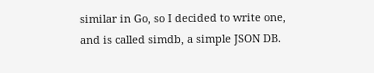similar in Go, so I decided to write one, and is called simdb, a simple JSON DB.